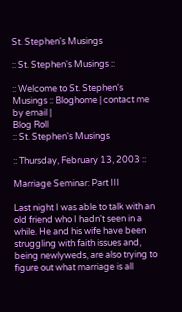St. Stephen's Musings

:: St. Stephen's Musings ::

:: Welcome to St. Stephen's Musings :: Bloghome | contact me by email |
Blog Roll
:: St. Stephen's Musings

:: Thursday, February 13, 2003 ::

Marriage Seminar: Part III

Last night I was able to talk with an old friend who I hadn't seen in a while. He and his wife have been struggling with faith issues and, being newlyweds, are also trying to figure out what marriage is all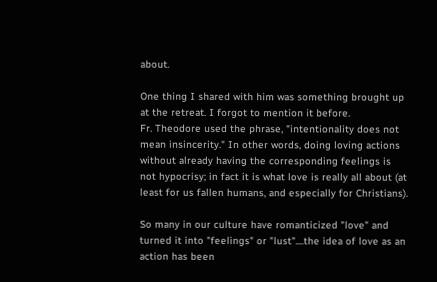about.

One thing I shared with him was something brought up at the retreat. I forgot to mention it before.
Fr. Theodore used the phrase, "intentionality does not mean insincerity." In other words, doing loving actions without already having the corresponding feelings is not hypocrisy; in fact it is what love is really all about (at least for us fallen humans, and especially for Christians).

So many in our culture have romanticized "love" and turned it into "feelings" or "lust"....the idea of love as an action has been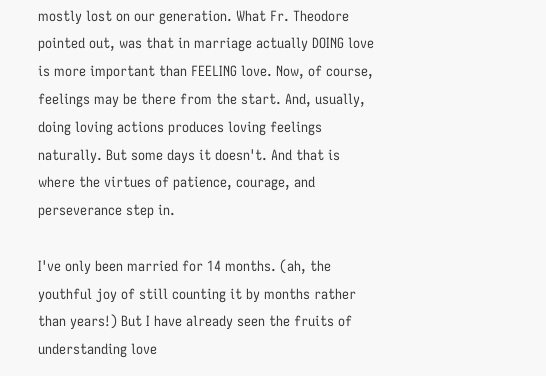mostly lost on our generation. What Fr. Theodore pointed out, was that in marriage actually DOING love is more important than FEELING love. Now, of course, feelings may be there from the start. And, usually, doing loving actions produces loving feelings naturally. But some days it doesn't. And that is where the virtues of patience, courage, and perseverance step in.

I've only been married for 14 months. (ah, the youthful joy of still counting it by months rather than years!) But I have already seen the fruits of understanding love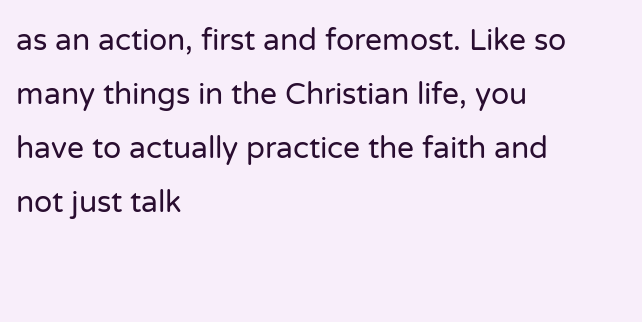as an action, first and foremost. Like so many things in the Christian life, you have to actually practice the faith and not just talk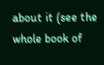about it (see the whole book of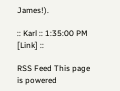James!).

:: Karl :: 1:35:00 PM [Link] ::

RSS Feed This page is powered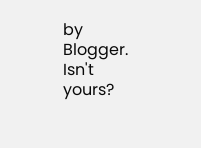by Blogger. Isn't yours?